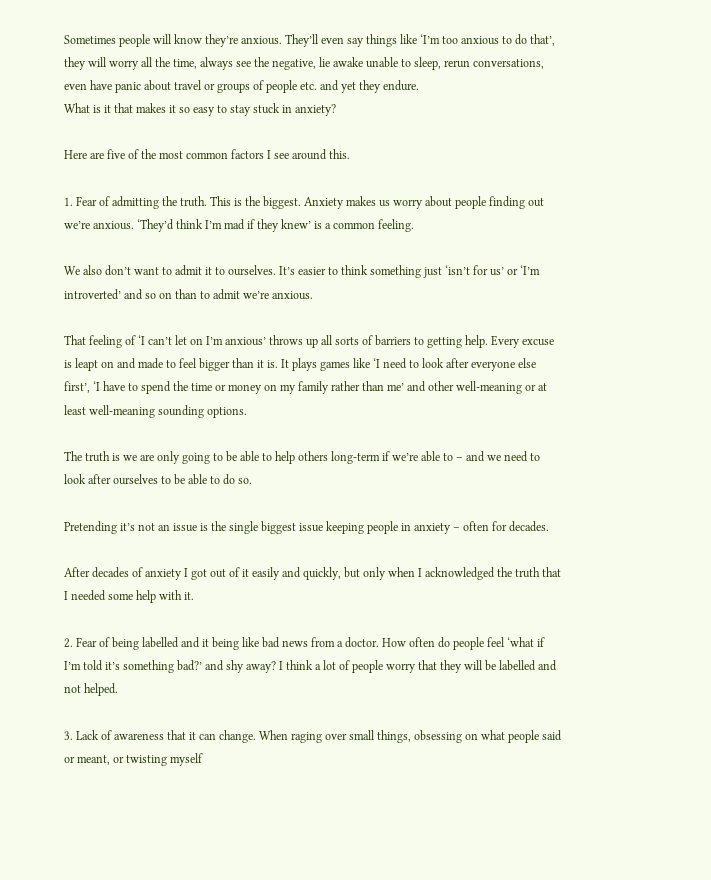Sometimes people will know they’re anxious. They’ll even say things like ‘I’m too anxious to do that’, they will worry all the time, always see the negative, lie awake unable to sleep, rerun conversations, even have panic about travel or groups of people etc. and yet they endure.
What is it that makes it so easy to stay stuck in anxiety?

Here are five of the most common factors I see around this.

1. Fear of admitting the truth. This is the biggest. Anxiety makes us worry about people finding out we’re anxious. ‘They’d think I’m mad if they knew’ is a common feeling.

We also don’t want to admit it to ourselves. It’s easier to think something just ‘isn’t for us’ or ‘I’m introverted’ and so on than to admit we’re anxious.

That feeling of ‘I can’t let on I’m anxious’ throws up all sorts of barriers to getting help. Every excuse is leapt on and made to feel bigger than it is. It plays games like ‘I need to look after everyone else first’, ‘I have to spend the time or money on my family rather than me’ and other well-meaning or at least well-meaning sounding options.

The truth is we are only going to be able to help others long-term if we’re able to – and we need to look after ourselves to be able to do so.

Pretending it’s not an issue is the single biggest issue keeping people in anxiety – often for decades.

After decades of anxiety I got out of it easily and quickly, but only when I acknowledged the truth that I needed some help with it.

2. Fear of being labelled and it being like bad news from a doctor. How often do people feel ‘what if I’m told it’s something bad?’ and shy away? I think a lot of people worry that they will be labelled and not helped.

3. Lack of awareness that it can change. When raging over small things, obsessing on what people said or meant, or twisting myself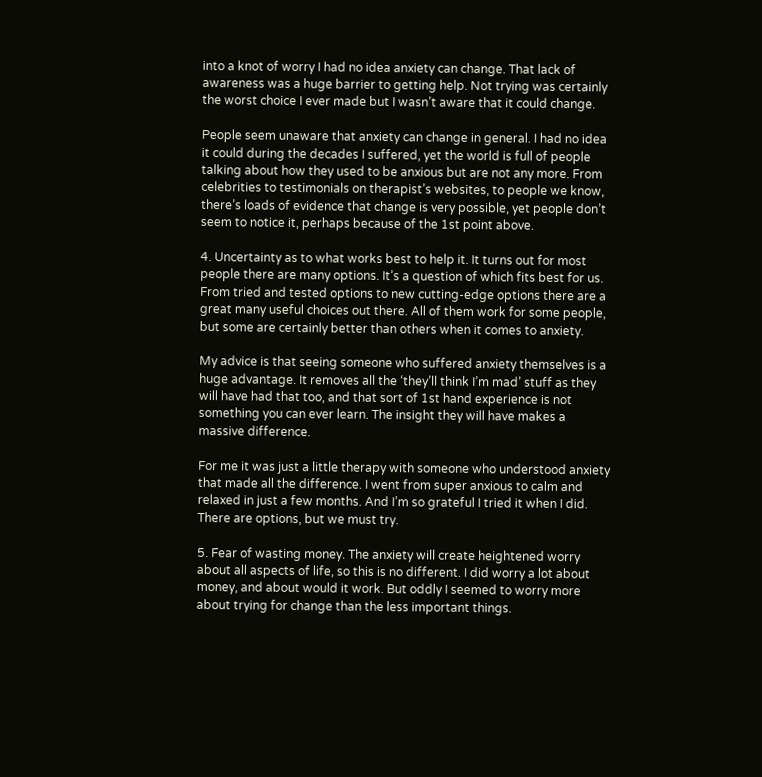into a knot of worry I had no idea anxiety can change. That lack of awareness was a huge barrier to getting help. Not trying was certainly the worst choice I ever made but I wasn’t aware that it could change.

People seem unaware that anxiety can change in general. I had no idea it could during the decades I suffered, yet the world is full of people talking about how they used to be anxious but are not any more. From celebrities to testimonials on therapist’s websites, to people we know, there’s loads of evidence that change is very possible, yet people don’t seem to notice it, perhaps because of the 1st point above.

4. Uncertainty as to what works best to help it. It turns out for most people there are many options. It’s a question of which fits best for us. From tried and tested options to new cutting-edge options there are a great many useful choices out there. All of them work for some people, but some are certainly better than others when it comes to anxiety.

My advice is that seeing someone who suffered anxiety themselves is a huge advantage. It removes all the ‘they’ll think I’m mad’ stuff as they will have had that too, and that sort of 1st hand experience is not something you can ever learn. The insight they will have makes a massive difference.

For me it was just a little therapy with someone who understood anxiety that made all the difference. I went from super anxious to calm and relaxed in just a few months. And I’m so grateful I tried it when I did. There are options, but we must try.

5. Fear of wasting money. The anxiety will create heightened worry about all aspects of life, so this is no different. I did worry a lot about money, and about would it work. But oddly I seemed to worry more about trying for change than the less important things.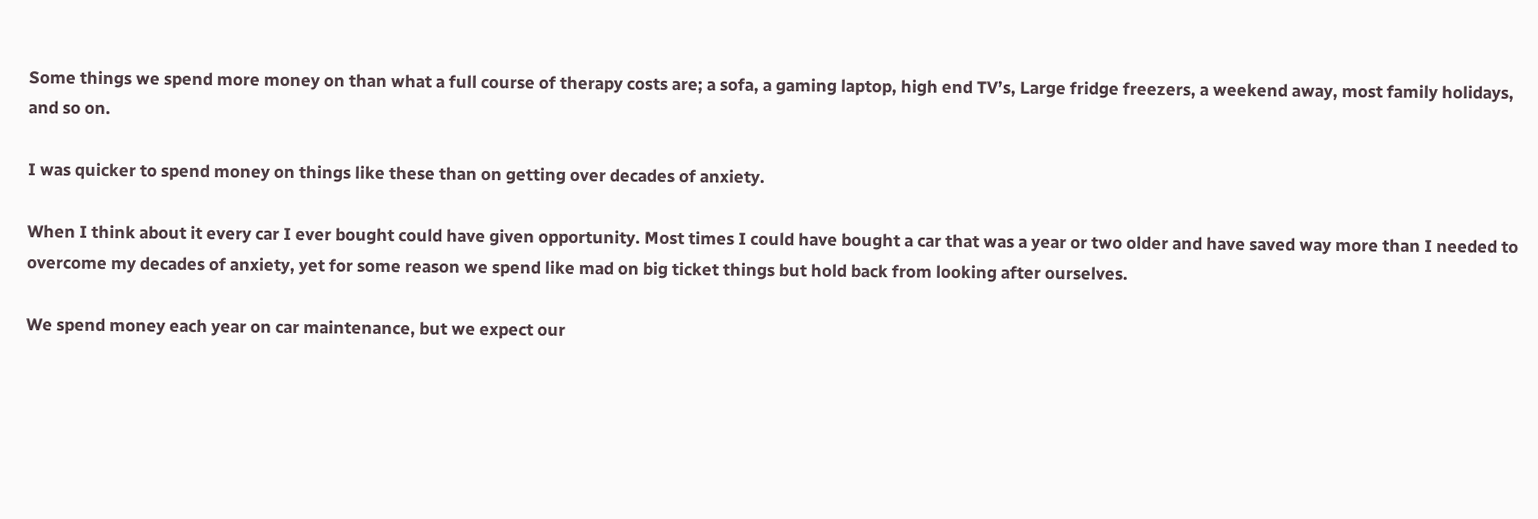Some things we spend more money on than what a full course of therapy costs are; a sofa, a gaming laptop, high end TV’s, Large fridge freezers, a weekend away, most family holidays, and so on.

I was quicker to spend money on things like these than on getting over decades of anxiety.

When I think about it every car I ever bought could have given opportunity. Most times I could have bought a car that was a year or two older and have saved way more than I needed to overcome my decades of anxiety, yet for some reason we spend like mad on big ticket things but hold back from looking after ourselves.

We spend money each year on car maintenance, but we expect our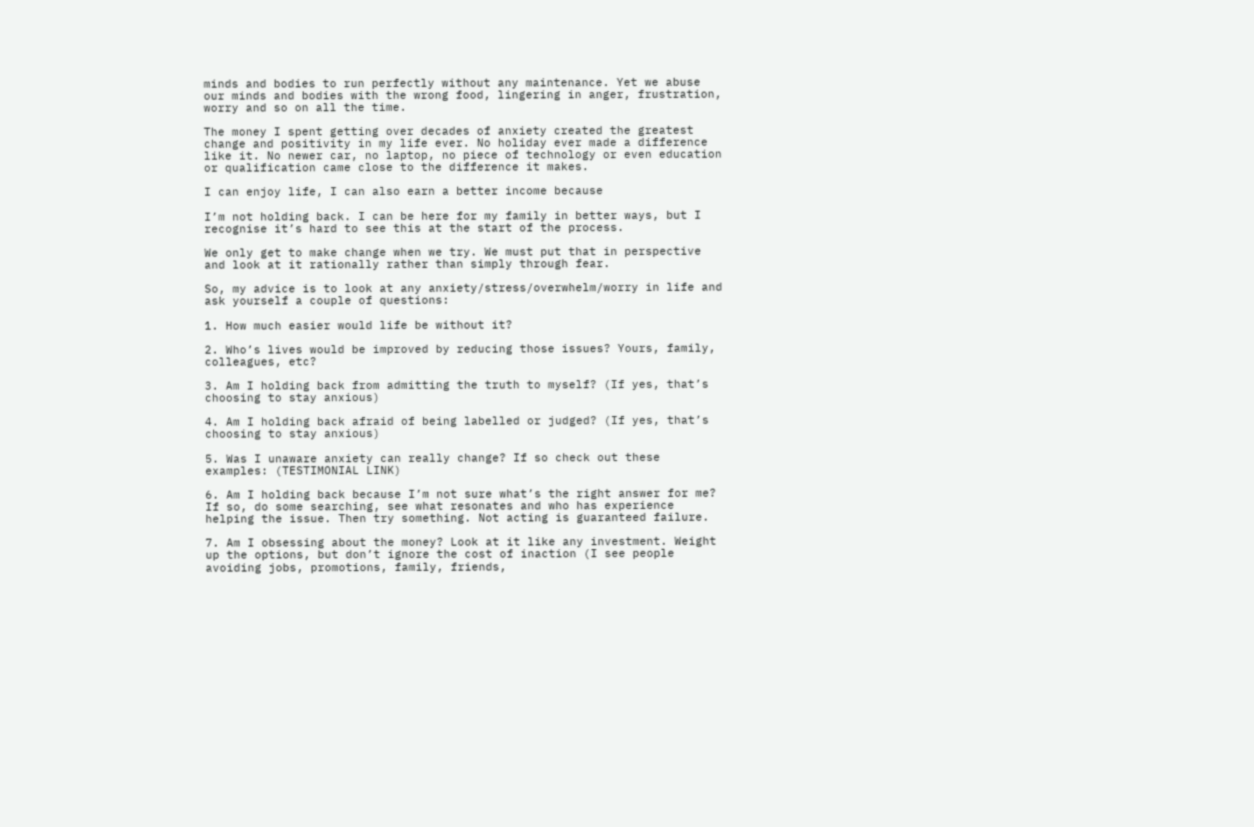minds and bodies to run perfectly without any maintenance. Yet we abuse our minds and bodies with the wrong food, lingering in anger, frustration, worry and so on all the time.

The money I spent getting over decades of anxiety created the greatest change and positivity in my life ever. No holiday ever made a difference like it. No newer car, no laptop, no piece of technology or even education or qualification came close to the difference it makes.

I can enjoy life, I can also earn a better income because

I’m not holding back. I can be here for my family in better ways, but I recognise it’s hard to see this at the start of the process.

We only get to make change when we try. We must put that in perspective and look at it rationally rather than simply through fear.

So, my advice is to look at any anxiety/stress/overwhelm/worry in life and ask yourself a couple of questions:

1. How much easier would life be without it?

2. Who’s lives would be improved by reducing those issues? Yours, family, colleagues, etc?

3. Am I holding back from admitting the truth to myself? (If yes, that’s choosing to stay anxious)

4. Am I holding back afraid of being labelled or judged? (If yes, that’s choosing to stay anxious)

5. Was I unaware anxiety can really change? If so check out these examples: (TESTIMONIAL LINK)

6. Am I holding back because I’m not sure what’s the right answer for me? If so, do some searching, see what resonates and who has experience helping the issue. Then try something. Not acting is guaranteed failure.

7. Am I obsessing about the money? Look at it like any investment. Weight up the options, but don’t ignore the cost of inaction (I see people avoiding jobs, promotions, family, friends,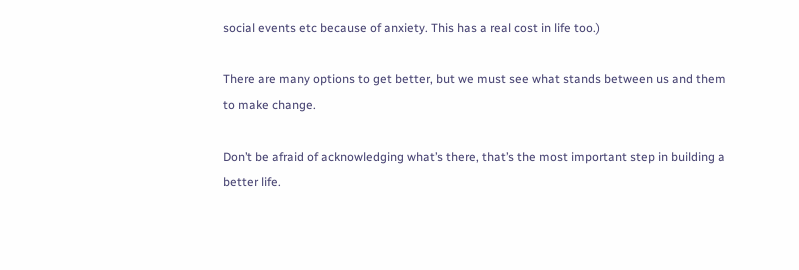social events etc because of anxiety. This has a real cost in life too.)

There are many options to get better, but we must see what stands between us and them to make change.

Don’t be afraid of acknowledging what’s there, that’s the most important step in building a better life.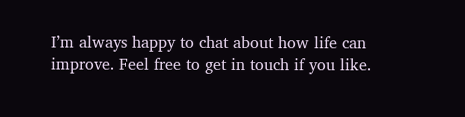I’m always happy to chat about how life can improve. Feel free to get in touch if you like.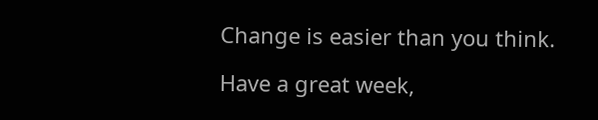Change is easier than you think.

Have a great week,